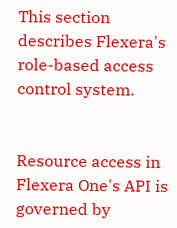This section describes Flexera's role-based access control system.


Resource access in Flexera One's API is governed by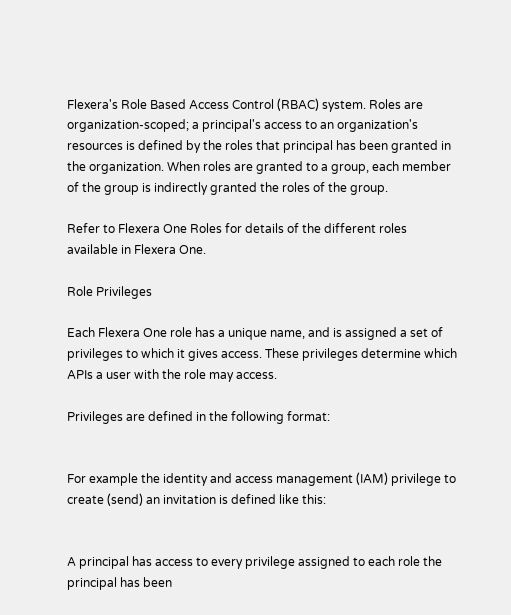Flexera's Role Based Access Control (RBAC) system. Roles are organization-scoped; a principal's access to an organization's resources is defined by the roles that principal has been granted in the organization. When roles are granted to a group, each member of the group is indirectly granted the roles of the group.

Refer to Flexera One Roles for details of the different roles available in Flexera One.

Role Privileges

Each Flexera One role has a unique name, and is assigned a set of privileges to which it gives access. These privileges determine which APIs a user with the role may access.

Privileges are defined in the following format:


For example the identity and access management (IAM) privilege to create (send) an invitation is defined like this:


A principal has access to every privilege assigned to each role the principal has been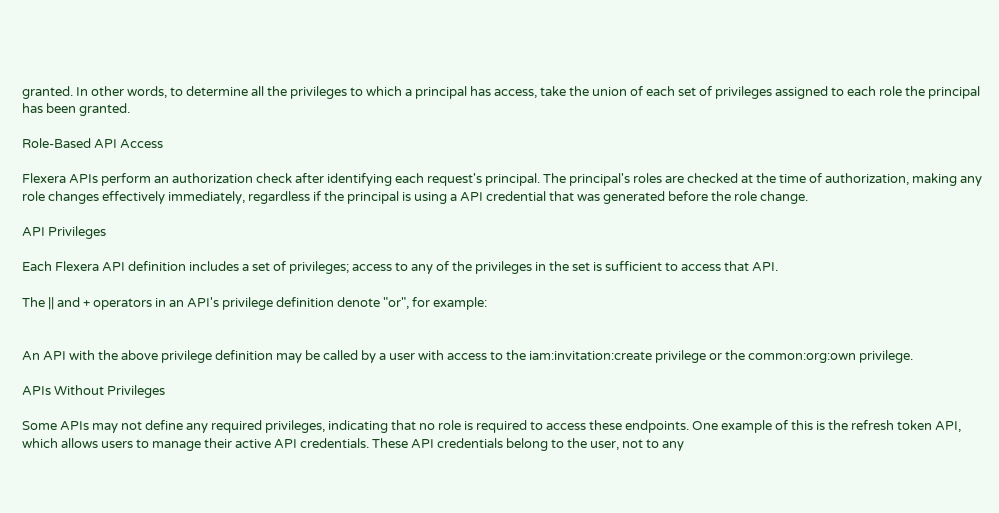granted. In other words, to determine all the privileges to which a principal has access, take the union of each set of privileges assigned to each role the principal has been granted.

Role-Based API Access

Flexera APIs perform an authorization check after identifying each request's principal. The principal's roles are checked at the time of authorization, making any role changes effectively immediately, regardless if the principal is using a API credential that was generated before the role change.

API Privileges

Each Flexera API definition includes a set of privileges; access to any of the privileges in the set is sufficient to access that API.

The || and + operators in an API's privilege definition denote "or", for example:


An API with the above privilege definition may be called by a user with access to the iam:invitation:create privilege or the common:org:own privilege.

APIs Without Privileges

Some APIs may not define any required privileges, indicating that no role is required to access these endpoints. One example of this is the refresh token API, which allows users to manage their active API credentials. These API credentials belong to the user, not to any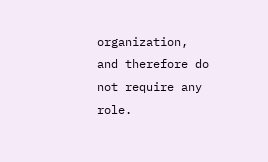organization, and therefore do not require any role.